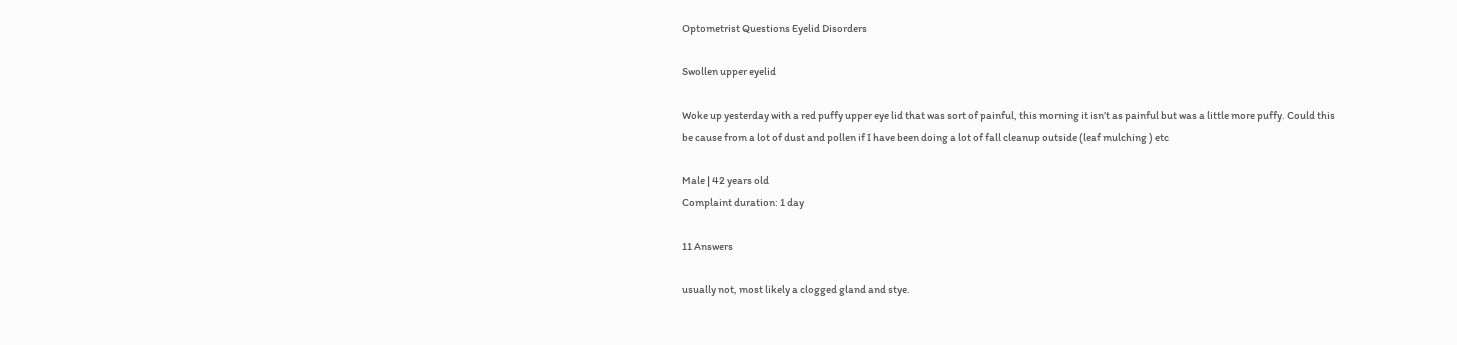Optometrist Questions Eyelid Disorders

Swollen upper eyelid

Woke up yesterday with a red puffy upper eye lid that was sort of painful, this morning it isn’t as painful but was a little more puffy. Could this be cause from a lot of dust and pollen if I have been doing a lot of fall cleanup outside (leaf mulching ) etc

Male | 42 years old
Complaint duration: 1 day

11 Answers

usually not, most likely a clogged gland and stye.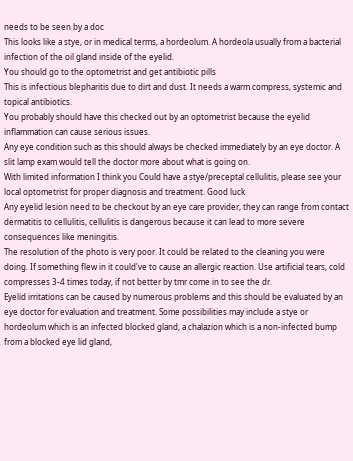needs to be seen by a doc
This looks like a stye, or in medical terms, a hordeolum. A hordeola usually from a bacterial infection of the oil gland inside of the eyelid.
You should go to the optometrist and get antibiotic pills
This is infectious blepharitis due to dirt and dust. It needs a warm compress, systemic and topical antibiotics.
You probably should have this checked out by an optometrist because the eyelid inflammation can cause serious issues.
Any eye condition such as this should always be checked immediately by an eye doctor. A slit lamp exam would tell the doctor more about what is going on.
With limited information I think you Could have a stye/preceptal cellulitis, please see your local optometrist for proper diagnosis and treatment. Good luck
Any eyelid lesion need to be checkout by an eye care provider, they can range from contact dermatitis to cellulitis, cellulitis is dangerous because it can lead to more severe consequences like meningitis.
The resolution of the photo is very poor. It could be related to the cleaning you were doing. If something flew in it could've to cause an allergic reaction. Use artificial tears, cold compresses 3-4 times today, if not better by tmr come in to see the dr.
Eyelid irritations can be caused by numerous problems and this should be evaluated by an eye doctor for evaluation and treatment. Some possibilities may include a stye or hordeolum which is an infected blocked gland, a chalazion which is a non-infected bump from a blocked eye lid gland,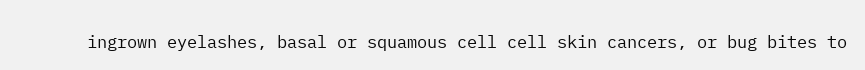ingrown eyelashes, basal or squamous cell cell skin cancers, or bug bites to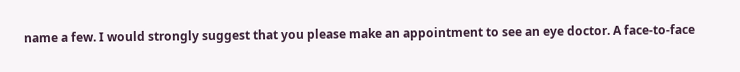name a few. I would strongly suggest that you please make an appointment to see an eye doctor. A face-to-face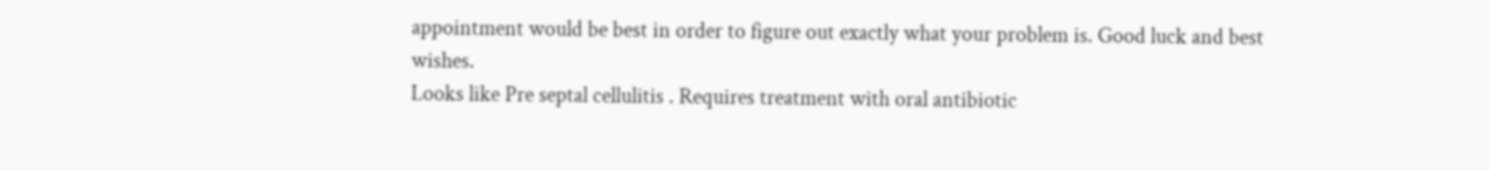appointment would be best in order to figure out exactly what your problem is. Good luck and best wishes.
Looks like Pre septal cellulitis . Requires treatment with oral antibiotic